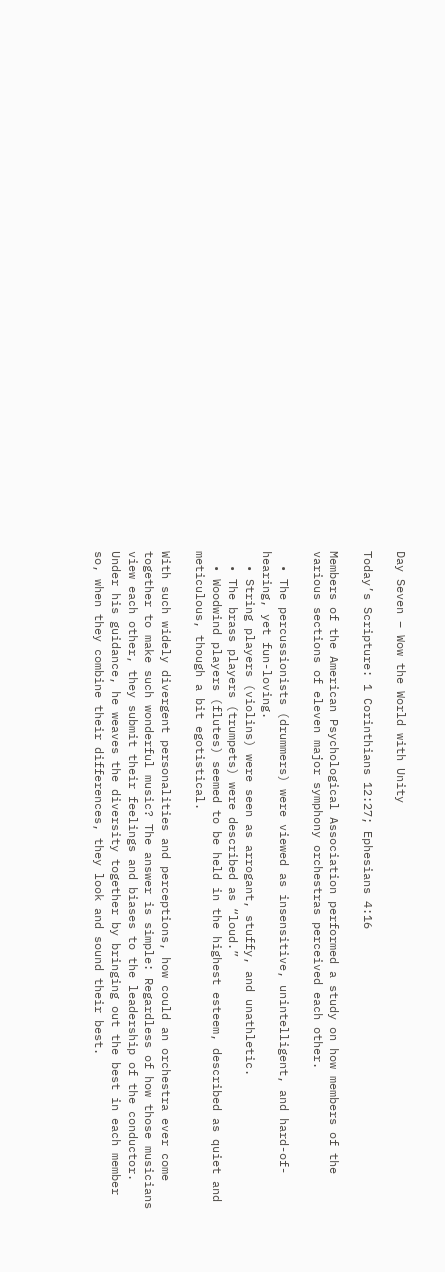Day Seven – Wow the World with Unity

Today’s Scripture: 1 Corinthians 12:27; Ephesians 4:16

Members of the American Psychological Association performed a study on how members of the various sections of eleven major symphony orchestras perceived each other.

  • The percussionists (drummers) were viewed as insensitive, unintelligent, and hard-of-hearing, yet fun-loving.
  • String players (violins) were seen as arrogant, stuffy, and unathletic.
  • The brass players (trumpets) were described as “loud.”
  • Woodwind players (flutes) seemed to be held in the highest esteem, described as quiet and meticulous, though a bit egotistical.

With such widely divergent personalities and perceptions, how could an orchestra ever come together to make such wonderful music? The answer is simple: Regardless of how those musicians view each other, they submit their feelings and biases to the leadership of the conductor. Under his guidance, he weaves the diversity together by bringing out the best in each member so, when they combine their differences, they look and sound their best.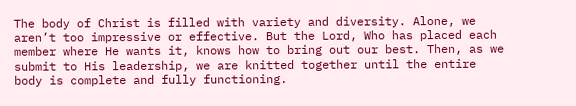The body of Christ is filled with variety and diversity. Alone, we aren’t too impressive or effective. But the Lord, Who has placed each member where He wants it, knows how to bring out our best. Then, as we submit to His leadership, we are knitted together until the entire body is complete and fully functioning.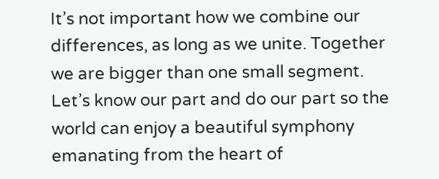It’s not important how we combine our differences, as long as we unite. Together we are bigger than one small segment. Let’s know our part and do our part so the world can enjoy a beautiful symphony emanating from the heart of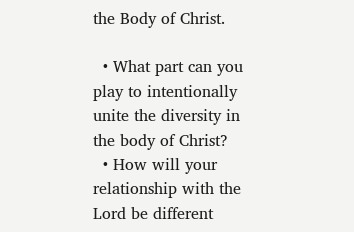the Body of Christ.

  • What part can you play to intentionally unite the diversity in the body of Christ?
  • How will your relationship with the Lord be different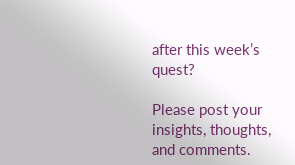after this week’s quest?

Please post your insights, thoughts, and comments.